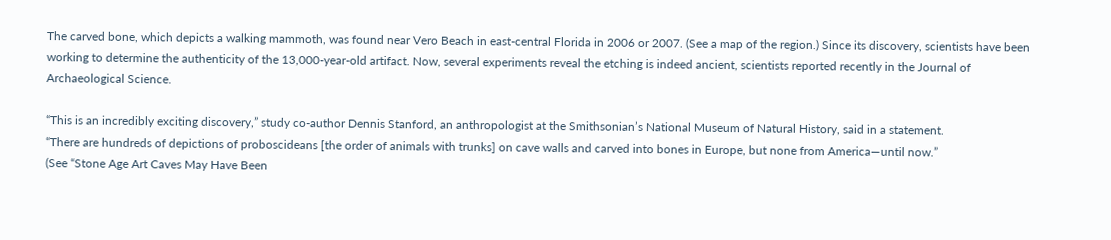The carved bone, which depicts a walking mammoth, was found near Vero Beach in east-central Florida in 2006 or 2007. (See a map of the region.) Since its discovery, scientists have been working to determine the authenticity of the 13,000-year-old artifact. Now, several experiments reveal the etching is indeed ancient, scientists reported recently in the Journal of Archaeological Science.

“This is an incredibly exciting discovery,” study co-author Dennis Stanford, an anthropologist at the Smithsonian’s National Museum of Natural History, said in a statement.
“There are hundreds of depictions of proboscideans [the order of animals with trunks] on cave walls and carved into bones in Europe, but none from America—until now.”
(See “Stone Age Art Caves May Have Been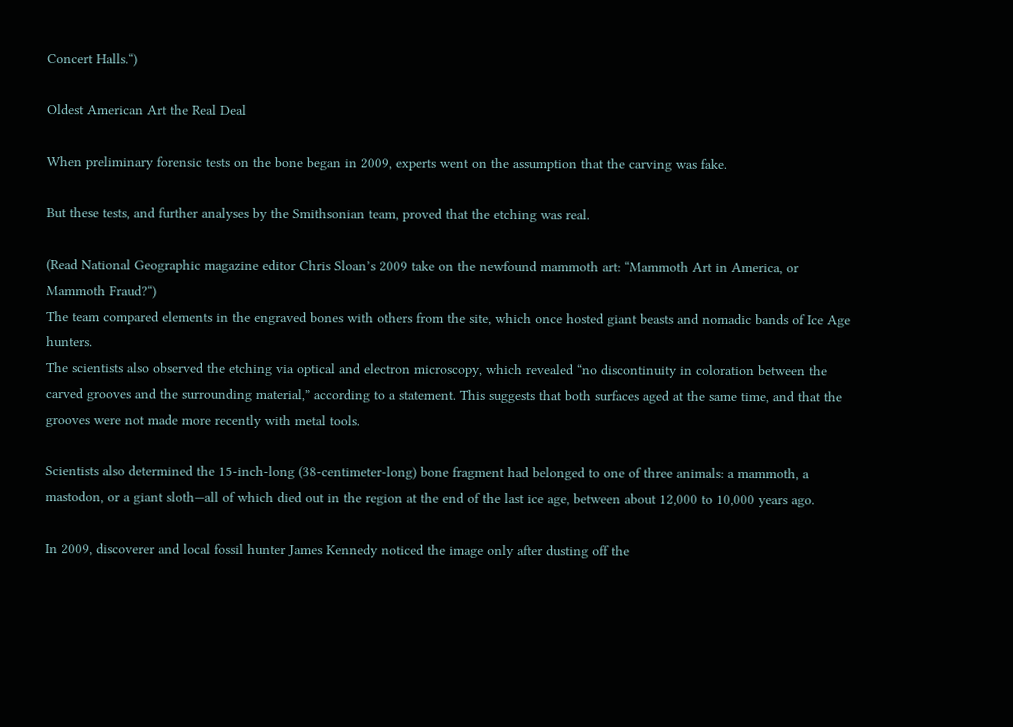Concert Halls.“)

Oldest American Art the Real Deal

When preliminary forensic tests on the bone began in 2009, experts went on the assumption that the carving was fake.

But these tests, and further analyses by the Smithsonian team, proved that the etching was real.

(Read National Geographic magazine editor Chris Sloan’s 2009 take on the newfound mammoth art: “Mammoth Art in America, or Mammoth Fraud?“)
The team compared elements in the engraved bones with others from the site, which once hosted giant beasts and nomadic bands of Ice Age hunters.
The scientists also observed the etching via optical and electron microscopy, which revealed “no discontinuity in coloration between the carved grooves and the surrounding material,” according to a statement. This suggests that both surfaces aged at the same time, and that the grooves were not made more recently with metal tools.

Scientists also determined the 15-inch-long (38-centimeter-long) bone fragment had belonged to one of three animals: a mammoth, a mastodon, or a giant sloth—all of which died out in the region at the end of the last ice age, between about 12,000 to 10,000 years ago.

In 2009, discoverer and local fossil hunter James Kennedy noticed the image only after dusting off the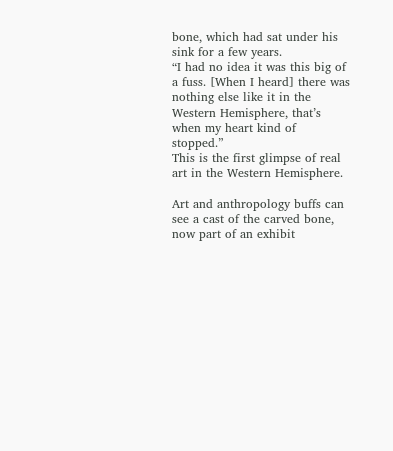bone, which had sat under his sink for a few years.
“I had no idea it was this big of a fuss. [When I heard] there was nothing else like it in the Western Hemisphere, that’s when my heart kind of stopped.”
This is the first glimpse of real art in the Western Hemisphere.

Art and anthropology buffs can see a cast of the carved bone, now part of an exhibit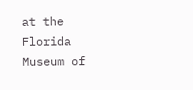at the Florida Museum of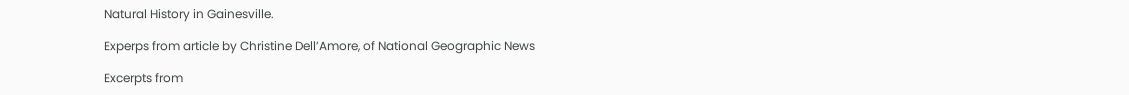Natural History in Gainesville.

Experps from article by Christine Dell’Amore, of National Geographic News

Excerpts from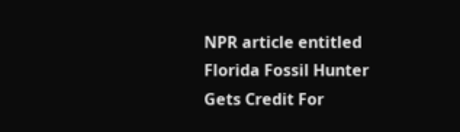NPR article entitled Florida Fossil Hunter Gets Credit For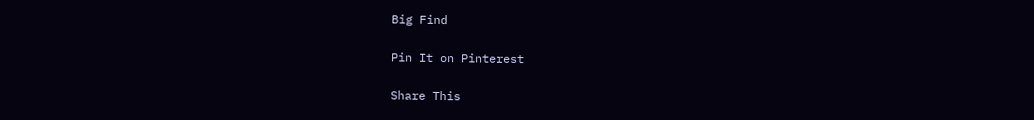Big Find

Pin It on Pinterest

Share This